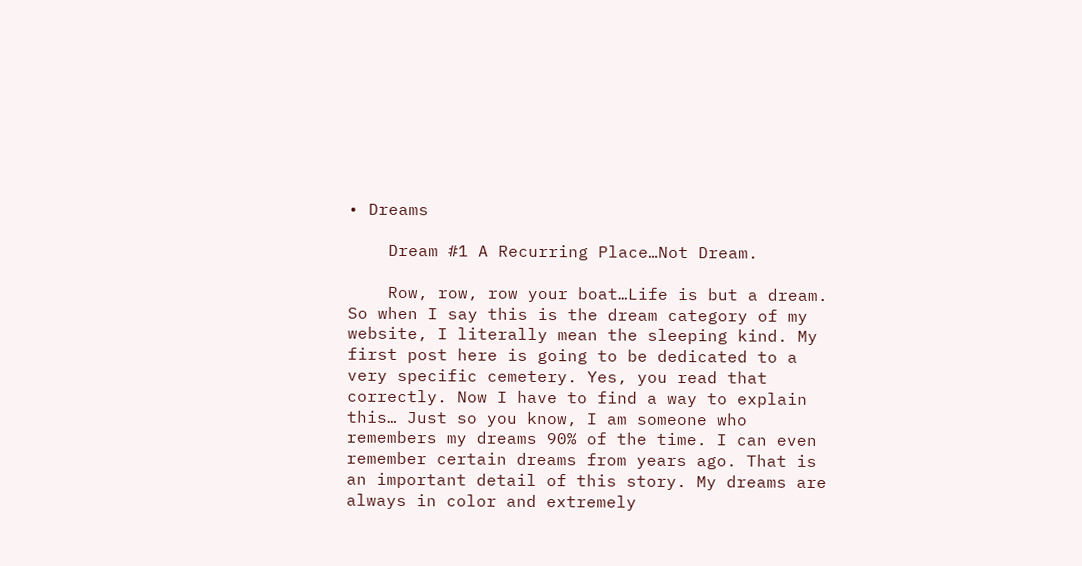• Dreams

    Dream #1 A Recurring Place…Not Dream.

    Row, row, row your boat…Life is but a dream. So when I say this is the dream category of my website, I literally mean the sleeping kind. My first post here is going to be dedicated to a very specific cemetery. Yes, you read that correctly. Now I have to find a way to explain this… Just so you know, I am someone who remembers my dreams 90% of the time. I can even remember certain dreams from years ago. That is an important detail of this story. My dreams are always in color and extremely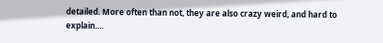detailed. More often than not, they are also crazy weird, and hard to explain.…